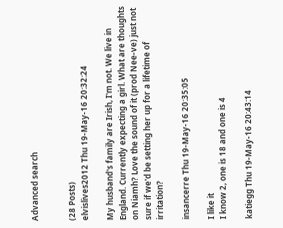Advanced search


(28 Posts)
elvislives2012 Thu 19-May-16 20:32:24

My husband's family are Irish, I'm not. We live in England. Currently expecting a girl. What are thoughts on Niamh? Love the sound of it (prod Nee-ve) just not sure if we'd be setting her up for a lifetime of irritation?

insancerre Thu 19-May-16 20:35:05

I like it
I know 2, one is 18 and one is 4

katiegg Thu 19-May-16 20:43:14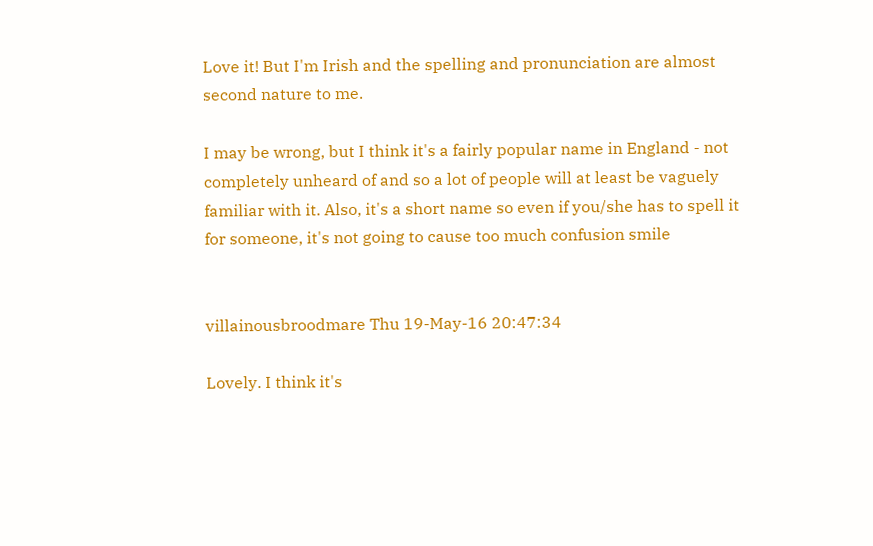Love it! But I'm Irish and the spelling and pronunciation are almost second nature to me.

I may be wrong, but I think it's a fairly popular name in England - not completely unheard of and so a lot of people will at least be vaguely familiar with it. Also, it's a short name so even if you/she has to spell it for someone, it's not going to cause too much confusion smile


villainousbroodmare Thu 19-May-16 20:47:34

Lovely. I think it's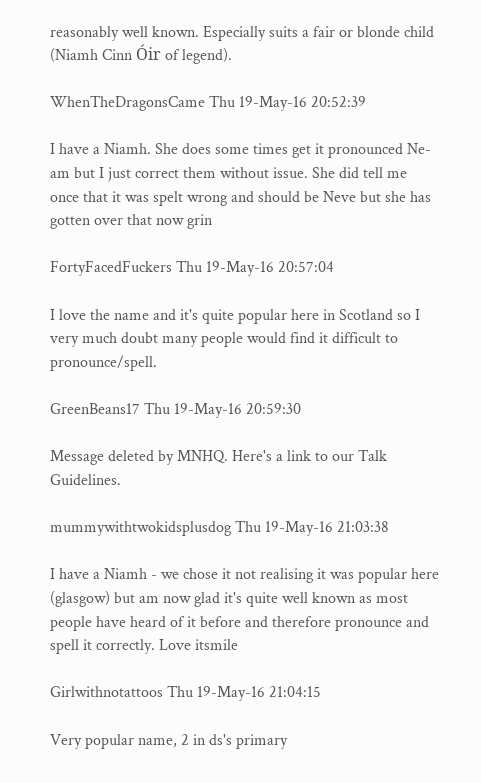reasonably well known. Especially suits a fair or blonde child (Niamh Cinn Óir of legend).

WhenTheDragonsCame Thu 19-May-16 20:52:39

I have a Niamh. She does some times get it pronounced Ne-am but I just correct them without issue. She did tell me once that it was spelt wrong and should be Neve but she has gotten over that now grin

FortyFacedFuckers Thu 19-May-16 20:57:04

I love the name and it's quite popular here in Scotland so I very much doubt many people would find it difficult to pronounce/spell.

GreenBeans17 Thu 19-May-16 20:59:30

Message deleted by MNHQ. Here's a link to our Talk Guidelines.

mummywithtwokidsplusdog Thu 19-May-16 21:03:38

I have a Niamh - we chose it not realising it was popular here (glasgow) but am now glad it's quite well known as most people have heard of it before and therefore pronounce and spell it correctly. Love itsmile

Girlwithnotattoos Thu 19-May-16 21:04:15

Very popular name, 2 in ds's primary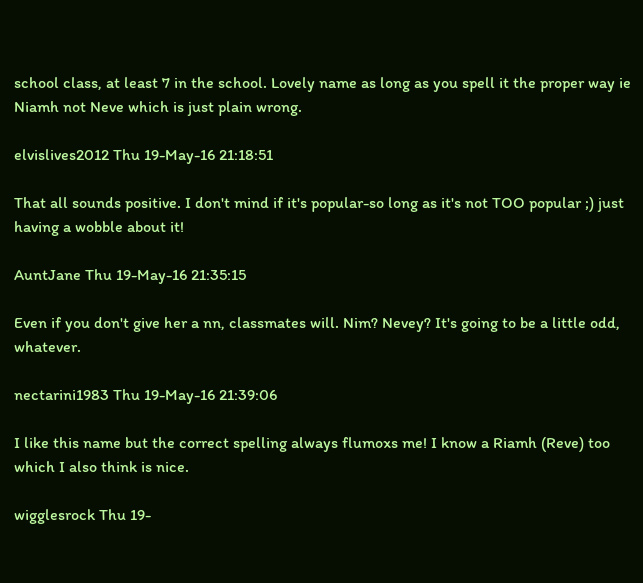school class, at least 7 in the school. Lovely name as long as you spell it the proper way ie Niamh not Neve which is just plain wrong.

elvislives2012 Thu 19-May-16 21:18:51

That all sounds positive. I don't mind if it's popular-so long as it's not TOO popular ;) just having a wobble about it!

AuntJane Thu 19-May-16 21:35:15

Even if you don't give her a nn, classmates will. Nim? Nevey? It's going to be a little odd, whatever.

nectarini1983 Thu 19-May-16 21:39:06

I like this name but the correct spelling always flumoxs me! I know a Riamh (Reve) too which I also think is nice.

wigglesrock Thu 19-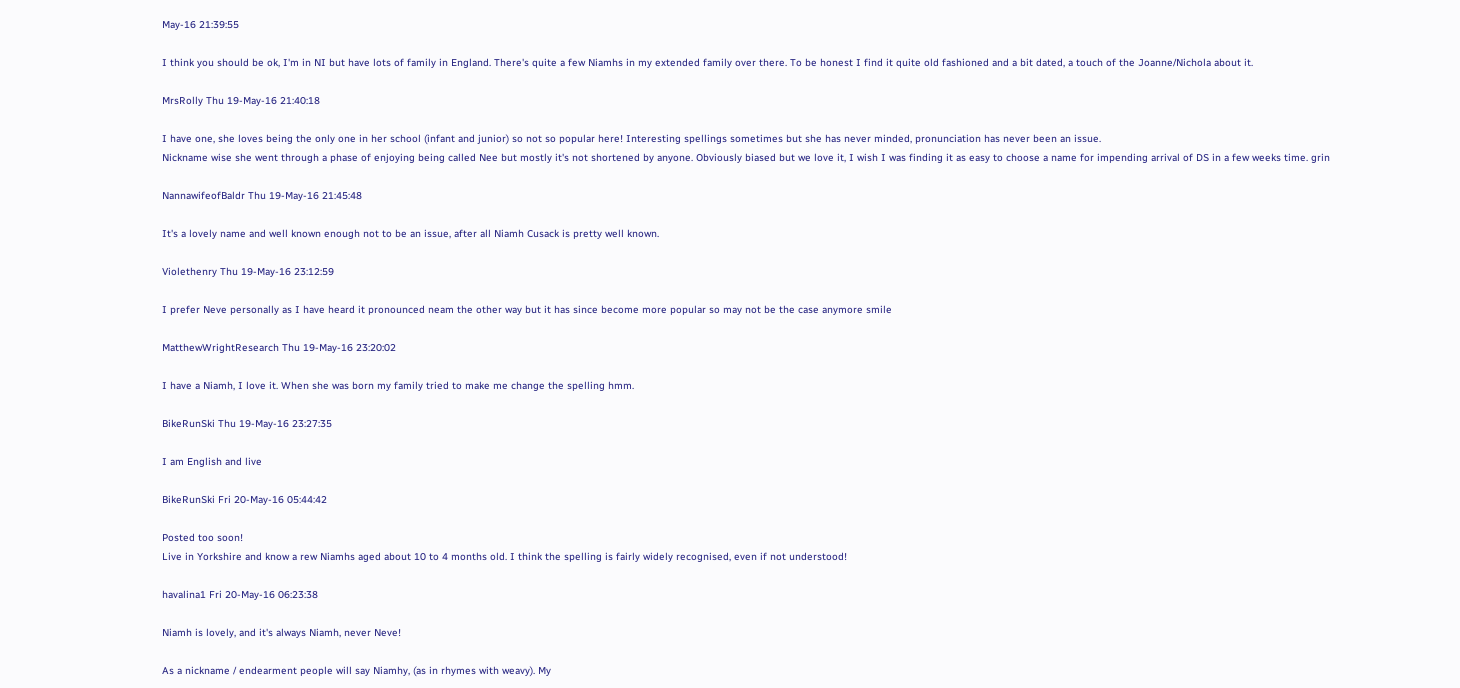May-16 21:39:55

I think you should be ok, I'm in NI but have lots of family in England. There's quite a few Niamhs in my extended family over there. To be honest I find it quite old fashioned and a bit dated, a touch of the Joanne/Nichola about it.

MrsRolly Thu 19-May-16 21:40:18

I have one, she loves being the only one in her school (infant and junior) so not so popular here! Interesting spellings sometimes but she has never minded, pronunciation has never been an issue.
Nickname wise she went through a phase of enjoying being called Nee but mostly it's not shortened by anyone. Obviously biased but we love it, I wish I was finding it as easy to choose a name for impending arrival of DS in a few weeks time. grin

NannawifeofBaldr Thu 19-May-16 21:45:48

It's a lovely name and well known enough not to be an issue, after all Niamh Cusack is pretty well known.

Violethenry Thu 19-May-16 23:12:59

I prefer Neve personally as I have heard it pronounced neam the other way but it has since become more popular so may not be the case anymore smile

MatthewWrightResearch Thu 19-May-16 23:20:02

I have a Niamh, I love it. When she was born my family tried to make me change the spelling hmm.

BikeRunSki Thu 19-May-16 23:27:35

I am English and live

BikeRunSki Fri 20-May-16 05:44:42

Posted too soon!
Live in Yorkshire and know a rew Niamhs aged about 10 to 4 months old. I think the spelling is fairly widely recognised, even if not understood!

havalina1 Fri 20-May-16 06:23:38

Niamh is lovely, and it's always Niamh, never Neve!

As a nickname / endearment people will say Niamhy, (as in rhymes with weavy). My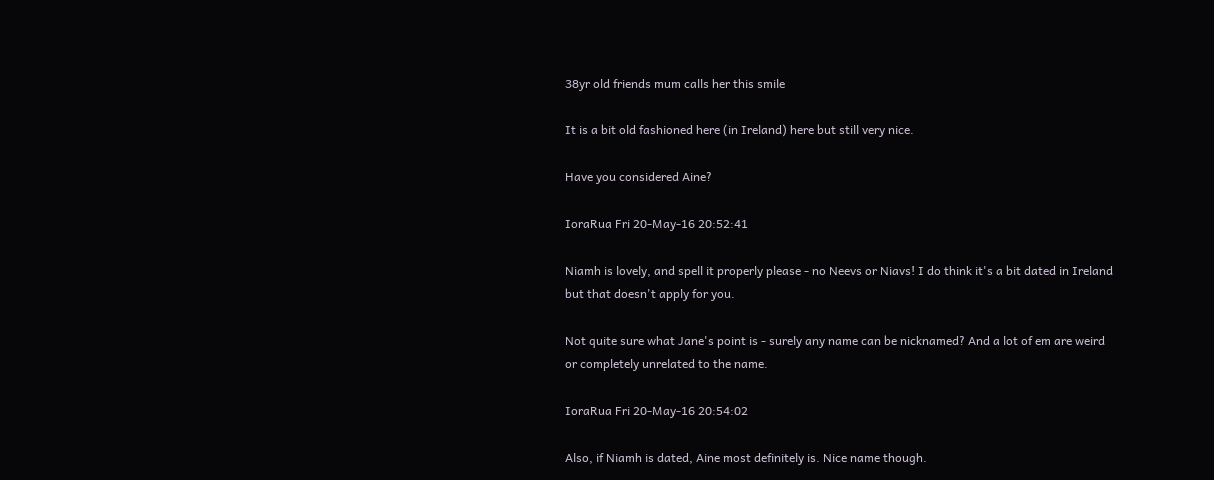38yr old friends mum calls her this smile

It is a bit old fashioned here (in Ireland) here but still very nice.

Have you considered Aine?

IoraRua Fri 20-May-16 20:52:41

Niamh is lovely, and spell it properly please - no Neevs or Niavs! I do think it's a bit dated in Ireland but that doesn't apply for you.

Not quite sure what Jane's point is - surely any name can be nicknamed? And a lot of em are weird or completely unrelated to the name.

IoraRua Fri 20-May-16 20:54:02

Also, if Niamh is dated, Aine most definitely is. Nice name though.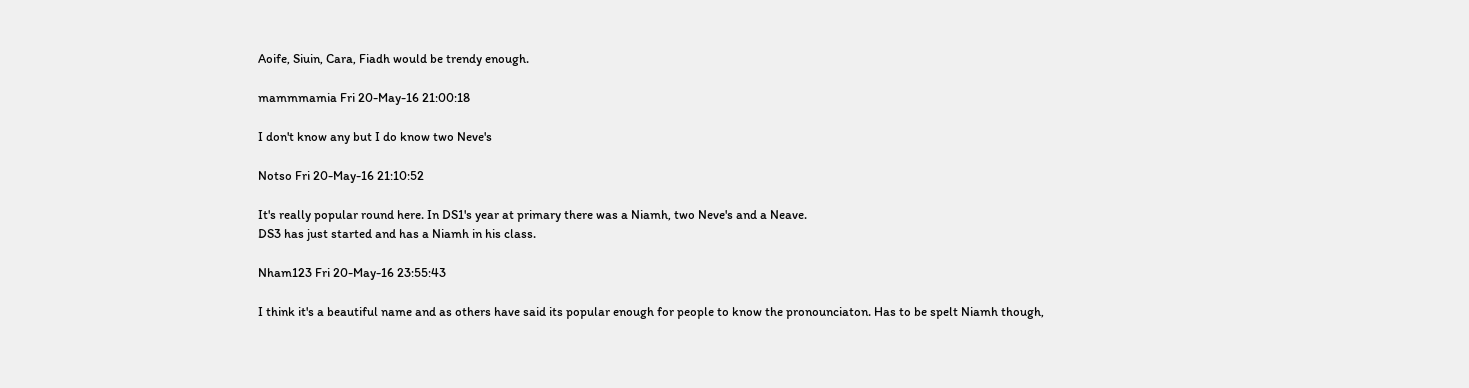Aoife, Siuin, Cara, Fiadh would be trendy enough.

mammmamia Fri 20-May-16 21:00:18

I don't know any but I do know two Neve's

Notso Fri 20-May-16 21:10:52

It's really popular round here. In DS1's year at primary there was a Niamh, two Neve's and a Neave.
DS3 has just started and has a Niamh in his class.

Nham123 Fri 20-May-16 23:55:43

I think it's a beautiful name and as others have said its popular enough for people to know the pronounciaton. Has to be spelt Niamh though,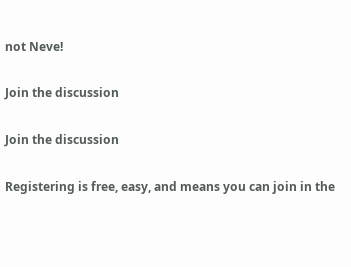not Neve!

Join the discussion

Join the discussion

Registering is free, easy, and means you can join in the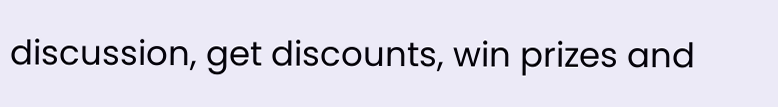discussion, get discounts, win prizes and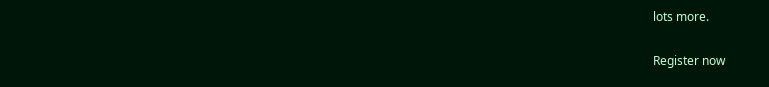lots more.

Register now